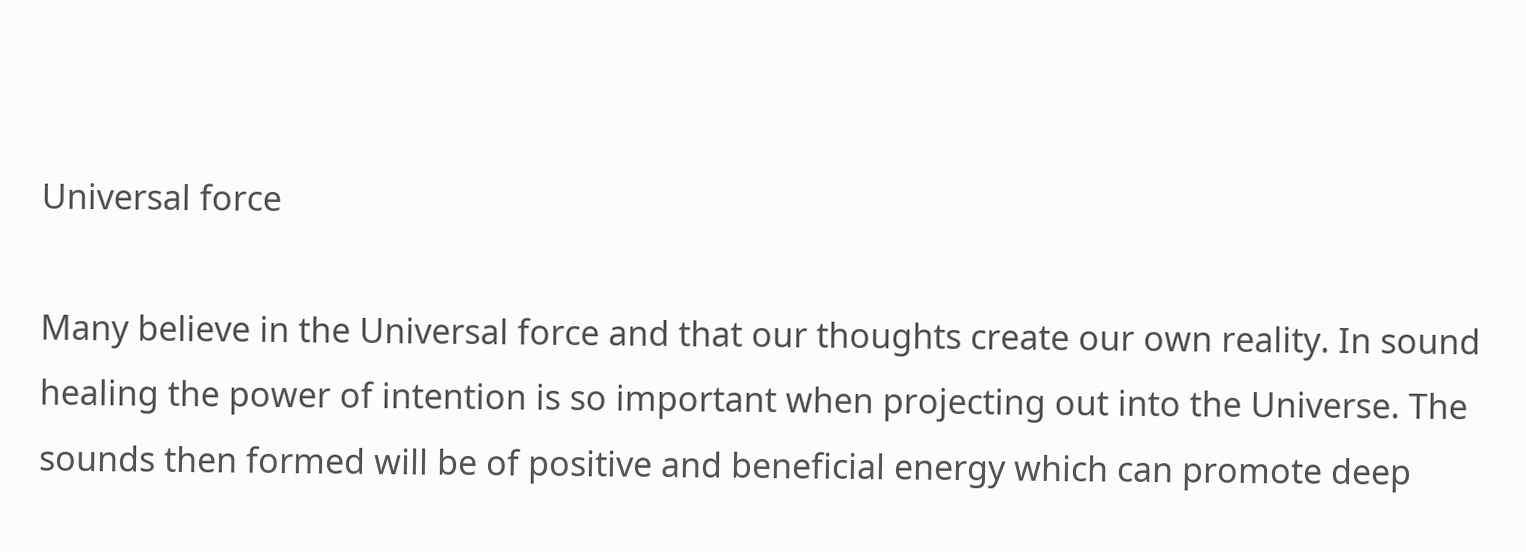Universal force

Many believe in the Universal force and that our thoughts create our own reality. In sound healing the power of intention is so important when projecting out into the Universe. The sounds then formed will be of positive and beneficial energy which can promote deep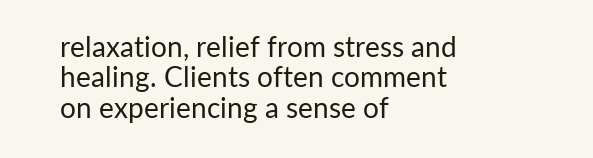relaxation, relief from stress and healing. Clients often comment on experiencing a sense of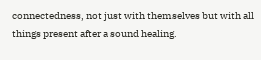connectedness, not just with themselves but with all things present after a sound healing.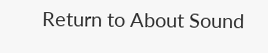Return to About Sound